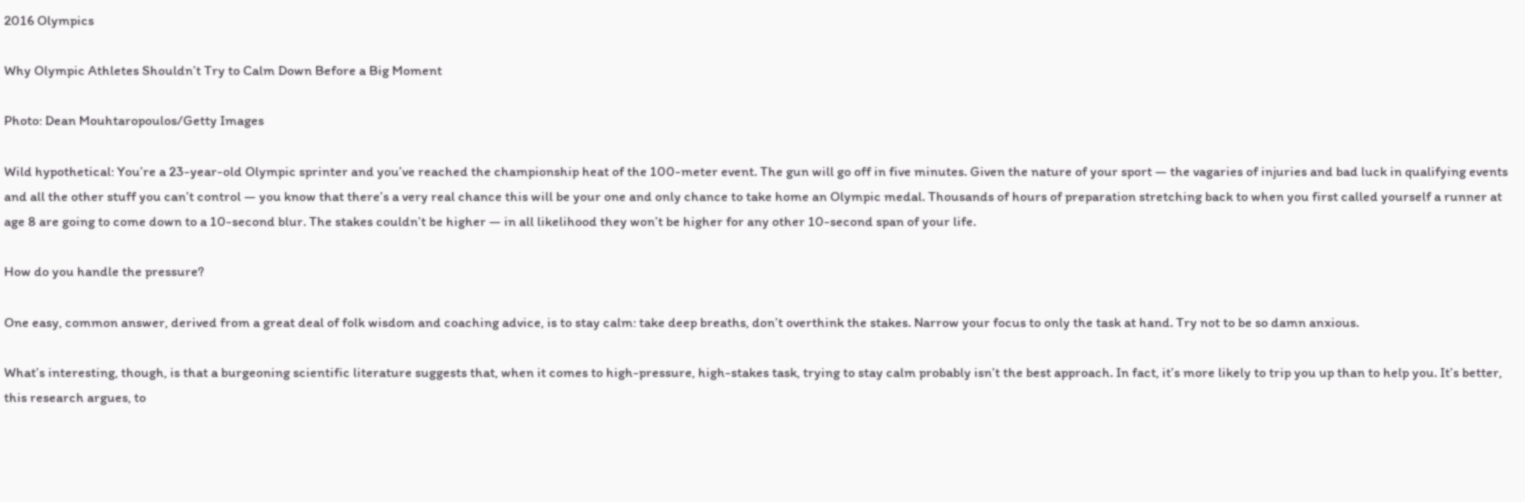2016 Olympics

Why Olympic Athletes Shouldn’t Try to Calm Down Before a Big Moment

Photo: Dean Mouhtaropoulos/Getty Images

Wild hypothetical: You’re a 23-year-old Olympic sprinter and you’ve reached the championship heat of the 100-meter event. The gun will go off in five minutes. Given the nature of your sport — the vagaries of injuries and bad luck in qualifying events and all the other stuff you can’t control — you know that there’s a very real chance this will be your one and only chance to take home an Olympic medal. Thousands of hours of preparation stretching back to when you first called yourself a runner at age 8 are going to come down to a 10-second blur. The stakes couldn’t be higher — in all likelihood they won’t be higher for any other 10-second span of your life.

How do you handle the pressure?

One easy, common answer, derived from a great deal of folk wisdom and coaching advice, is to stay calm: take deep breaths, don’t overthink the stakes. Narrow your focus to only the task at hand. Try not to be so damn anxious.

What’s interesting, though, is that a burgeoning scientific literature suggests that, when it comes to high-pressure, high-stakes task, trying to stay calm probably isn’t the best approach. In fact, it’s more likely to trip you up than to help you. It’s better, this research argues, to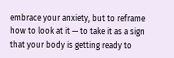embrace your anxiety, but to reframe how to look at it — to take it as a sign that your body is getting ready to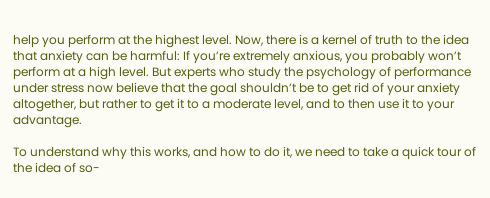help you perform at the highest level. Now, there is a kernel of truth to the idea that anxiety can be harmful: If you’re extremely anxious, you probably won’t perform at a high level. But experts who study the psychology of performance under stress now believe that the goal shouldn’t be to get rid of your anxiety altogether, but rather to get it to a moderate level, and to then use it to your advantage.

To understand why this works, and how to do it, we need to take a quick tour of the idea of so-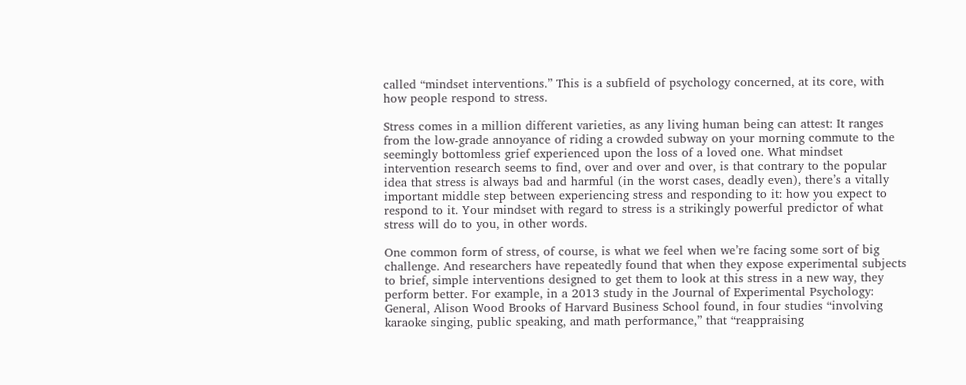called “mindset interventions.” This is a subfield of psychology concerned, at its core, with how people respond to stress.

Stress comes in a million different varieties, as any living human being can attest: It ranges from the low-grade annoyance of riding a crowded subway on your morning commute to the seemingly bottomless grief experienced upon the loss of a loved one. What mindset intervention research seems to find, over and over and over, is that contrary to the popular idea that stress is always bad and harmful (in the worst cases, deadly even), there’s a vitally important middle step between experiencing stress and responding to it: how you expect to respond to it. Your mindset with regard to stress is a strikingly powerful predictor of what stress will do to you, in other words.

One common form of stress, of course, is what we feel when we’re facing some sort of big challenge. And researchers have repeatedly found that when they expose experimental subjects to brief, simple interventions designed to get them to look at this stress in a new way, they perform better. For example, in a 2013 study in the Journal of Experimental Psychology: General, Alison Wood Brooks of Harvard Business School found, in four studies “involving karaoke singing, public speaking, and math performance,” that “reappraising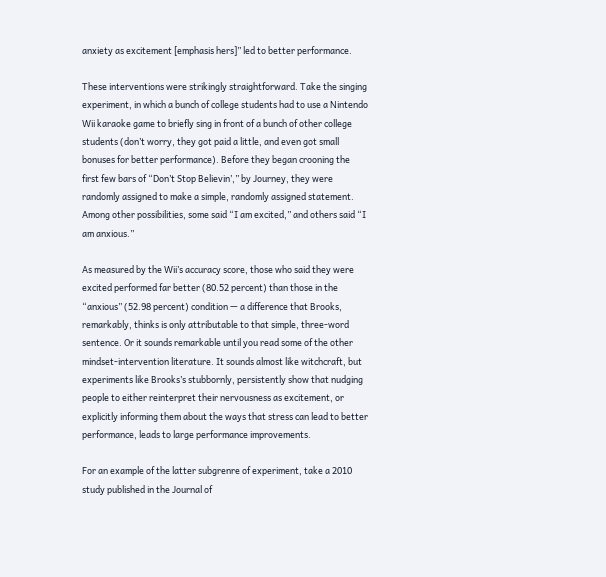anxiety as excitement [emphasis hers]” led to better performance.

These interventions were strikingly straightforward. Take the singing experiment, in which a bunch of college students had to use a Nintendo Wii karaoke game to briefly sing in front of a bunch of other college students (don’t worry, they got paid a little, and even got small bonuses for better performance). Before they began crooning the first few bars of “Don’t Stop Believin’,” by Journey, they were randomly assigned to make a simple, randomly assigned statement. Among other possibilities, some said “I am excited,” and others said “I am anxious.”

As measured by the Wii’s accuracy score, those who said they were excited performed far better (80.52 percent) than those in the “anxious” (52.98 percent) condition — a difference that Brooks, remarkably, thinks is only attributable to that simple, three-word sentence. Or it sounds remarkable until you read some of the other mindset-intervention literature. It sounds almost like witchcraft, but experiments like Brooks’s stubbornly, persistently show that nudging people to either reinterpret their nervousness as excitement, or explicitly informing them about the ways that stress can lead to better performance, leads to large performance improvements.

For an example of the latter subgrenre of experiment, take a 2010 study published in the Journal of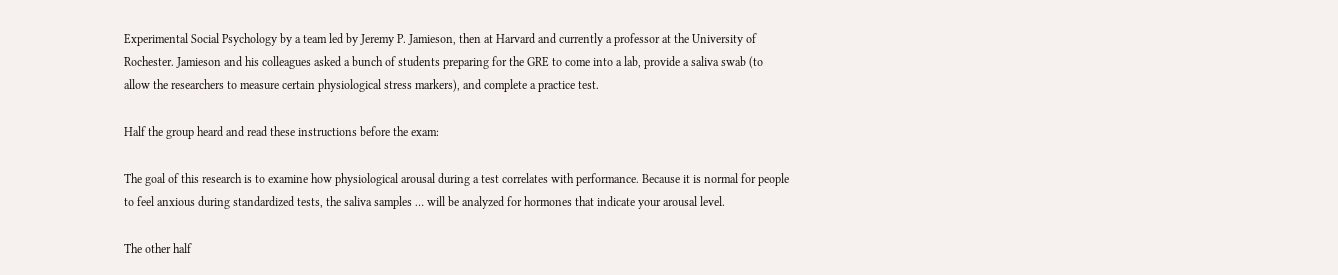Experimental Social Psychology by a team led by Jeremy P. Jamieson, then at Harvard and currently a professor at the University of Rochester. Jamieson and his colleagues asked a bunch of students preparing for the GRE to come into a lab, provide a saliva swab (to allow the researchers to measure certain physiological stress markers), and complete a practice test.

Half the group heard and read these instructions before the exam:

The goal of this research is to examine how physiological arousal during a test correlates with performance. Because it is normal for people to feel anxious during standardized tests, the saliva samples … will be analyzed for hormones that indicate your arousal level.

The other half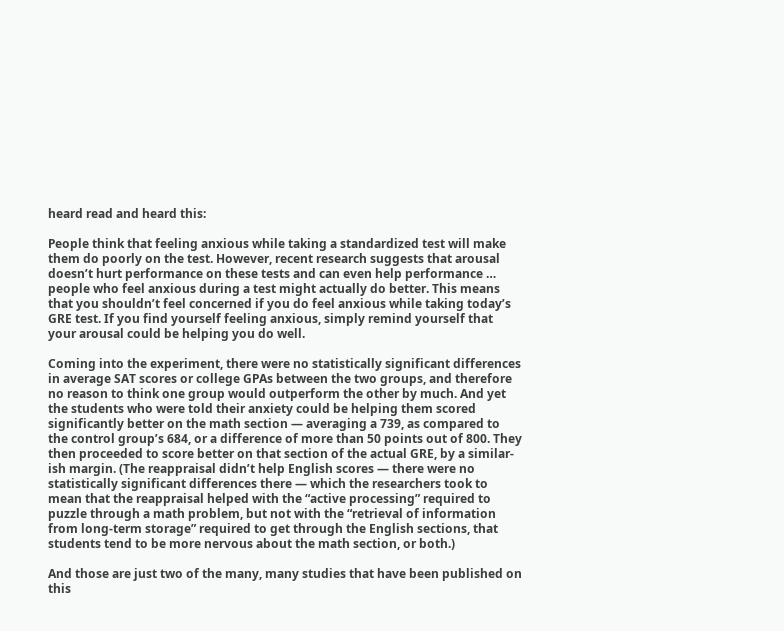heard read and heard this:

People think that feeling anxious while taking a standardized test will make them do poorly on the test. However, recent research suggests that arousal doesn’t hurt performance on these tests and can even help performance … people who feel anxious during a test might actually do better. This means that you shouldn’t feel concerned if you do feel anxious while taking today’s GRE test. If you find yourself feeling anxious, simply remind yourself that your arousal could be helping you do well.

Coming into the experiment, there were no statistically significant differences in average SAT scores or college GPAs between the two groups, and therefore no reason to think one group would outperform the other by much. And yet the students who were told their anxiety could be helping them scored significantly better on the math section — averaging a 739, as compared to the control group’s 684, or a difference of more than 50 points out of 800. They then proceeded to score better on that section of the actual GRE, by a similar-ish margin. (The reappraisal didn’t help English scores — there were no statistically significant differences there — which the researchers took to mean that the reappraisal helped with the “active processing” required to puzzle through a math problem, but not with the “retrieval of information from long-term storage” required to get through the English sections, that students tend to be more nervous about the math section, or both.)

And those are just two of the many, many studies that have been published on this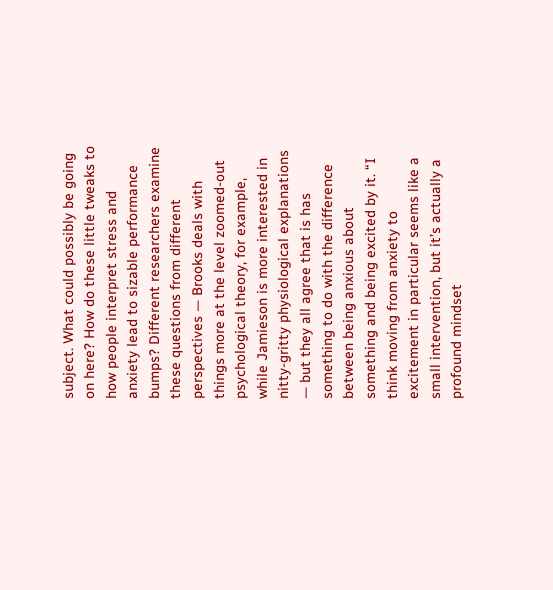subject. What could possibly be going on here? How do these little tweaks to how people interpret stress and anxiety lead to sizable performance bumps? Different researchers examine these questions from different perspectives — Brooks deals with things more at the level zoomed-out psychological theory, for example, while Jamieson is more interested in nitty-gritty physiological explanations — but they all agree that is has something to do with the difference between being anxious about something and being excited by it. “I think moving from anxiety to excitement in particular seems like a small intervention, but it’s actually a profound mindset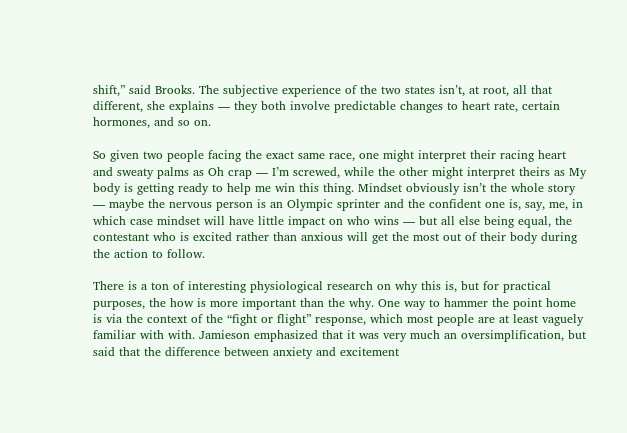shift,” said Brooks. The subjective experience of the two states isn’t, at root, all that different, she explains — they both involve predictable changes to heart rate, certain hormones, and so on.

So given two people facing the exact same race, one might interpret their racing heart and sweaty palms as Oh crap — I’m screwed, while the other might interpret theirs as My body is getting ready to help me win this thing. Mindset obviously isn’t the whole story — maybe the nervous person is an Olympic sprinter and the confident one is, say, me, in which case mindset will have little impact on who wins — but all else being equal, the contestant who is excited rather than anxious will get the most out of their body during the action to follow.

There is a ton of interesting physiological research on why this is, but for practical purposes, the how is more important than the why. One way to hammer the point home is via the context of the “fight or flight” response, which most people are at least vaguely familiar with with. Jamieson emphasized that it was very much an oversimplification, but said that the difference between anxiety and excitement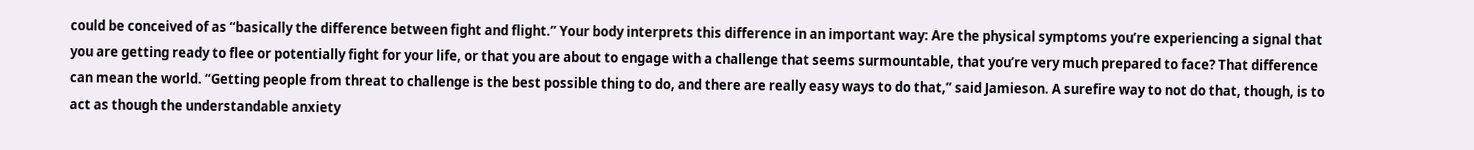could be conceived of as “basically the difference between fight and flight.” Your body interprets this difference in an important way: Are the physical symptoms you’re experiencing a signal that you are getting ready to flee or potentially fight for your life, or that you are about to engage with a challenge that seems surmountable, that you’re very much prepared to face? That difference can mean the world. “Getting people from threat to challenge is the best possible thing to do, and there are really easy ways to do that,” said Jamieson. A surefire way to not do that, though, is to act as though the understandable anxiety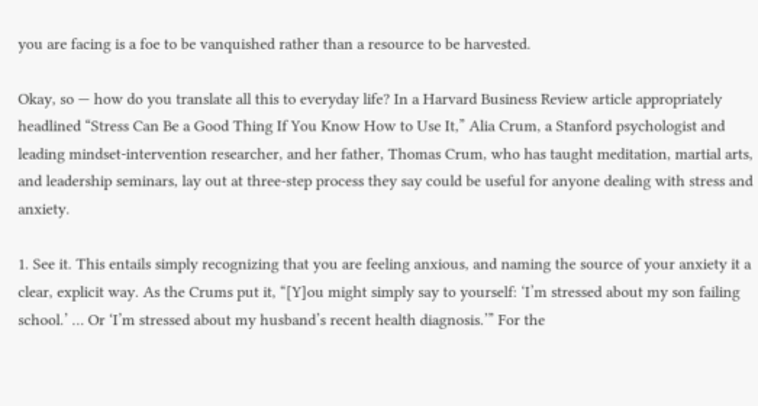you are facing is a foe to be vanquished rather than a resource to be harvested.

Okay, so — how do you translate all this to everyday life? In a Harvard Business Review article appropriately headlined “Stress Can Be a Good Thing If You Know How to Use It,” Alia Crum, a Stanford psychologist and leading mindset-intervention researcher, and her father, Thomas Crum, who has taught meditation, martial arts, and leadership seminars, lay out at three-step process they say could be useful for anyone dealing with stress and anxiety.

1. See it. This entails simply recognizing that you are feeling anxious, and naming the source of your anxiety it a clear, explicit way. As the Crums put it, “[Y]ou might simply say to yourself: ‘I’m stressed about my son failing school.’ … Or ‘I’m stressed about my husband’s recent health diagnosis.’” For the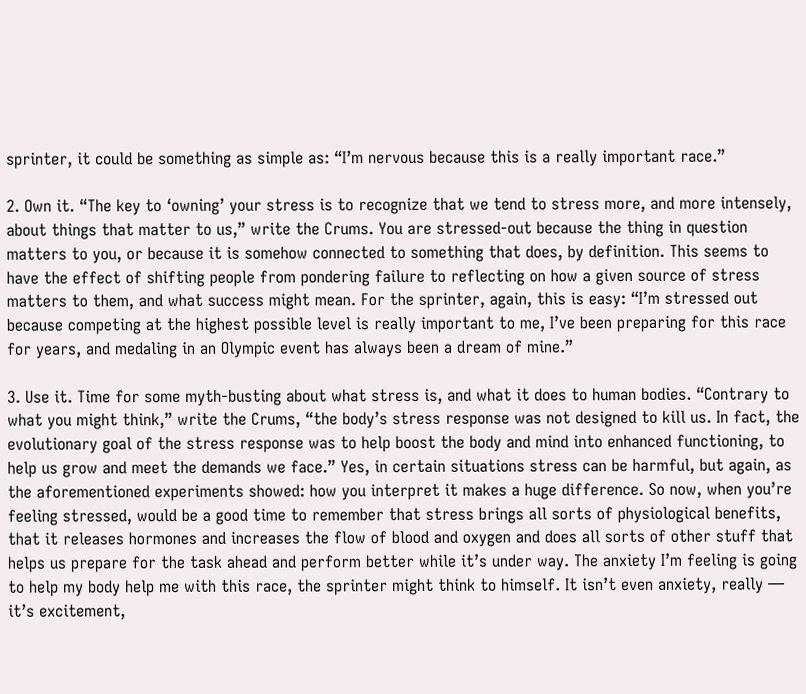sprinter, it could be something as simple as: “I’m nervous because this is a really important race.”

2. Own it. “The key to ‘owning’ your stress is to recognize that we tend to stress more, and more intensely, about things that matter to us,” write the Crums. You are stressed-out because the thing in question matters to you, or because it is somehow connected to something that does, by definition. This seems to have the effect of shifting people from pondering failure to reflecting on how a given source of stress matters to them, and what success might mean. For the sprinter, again, this is easy: “I’m stressed out because competing at the highest possible level is really important to me, I’ve been preparing for this race for years, and medaling in an Olympic event has always been a dream of mine.”

3. Use it. Time for some myth-busting about what stress is, and what it does to human bodies. “Contrary to what you might think,” write the Crums, “the body’s stress response was not designed to kill us. In fact, the evolutionary goal of the stress response was to help boost the body and mind into enhanced functioning, to help us grow and meet the demands we face.” Yes, in certain situations stress can be harmful, but again, as the aforementioned experiments showed: how you interpret it makes a huge difference. So now, when you’re feeling stressed, would be a good time to remember that stress brings all sorts of physiological benefits, that it releases hormones and increases the flow of blood and oxygen and does all sorts of other stuff that helps us prepare for the task ahead and perform better while it’s under way. The anxiety I’m feeling is going to help my body help me with this race, the sprinter might think to himself. It isn’t even anxiety, really — it’s excitement,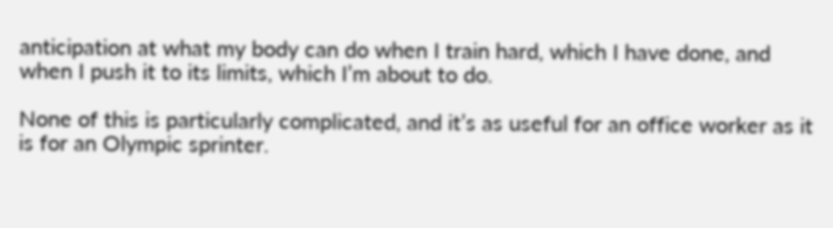anticipation at what my body can do when I train hard, which I have done, and when I push it to its limits, which I’m about to do.

None of this is particularly complicated, and it’s as useful for an office worker as it is for an Olympic sprinter.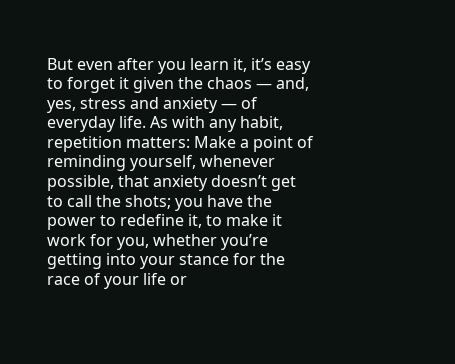But even after you learn it, it’s easy to forget it given the chaos — and, yes, stress and anxiety — of everyday life. As with any habit, repetition matters: Make a point of reminding yourself, whenever possible, that anxiety doesn’t get to call the shots; you have the power to redefine it, to make it work for you, whether you’re getting into your stance for the race of your life or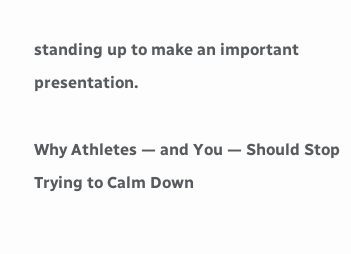standing up to make an important presentation.

Why Athletes — and You — Should Stop Trying to Calm Down